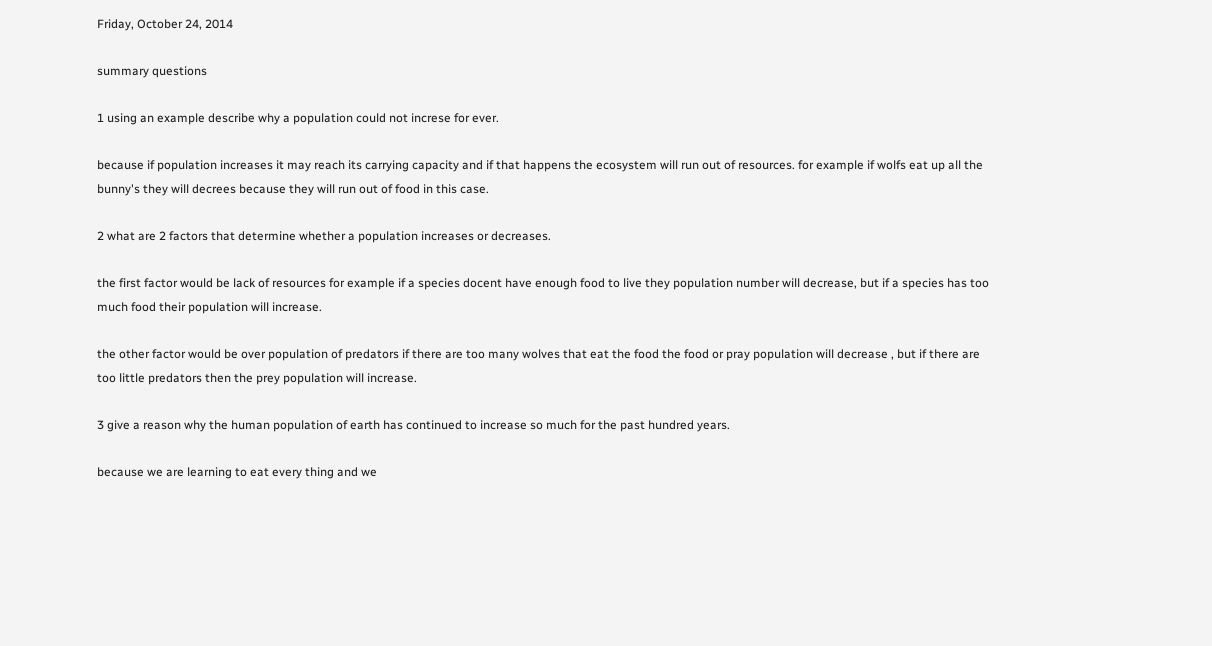Friday, October 24, 2014

summary questions

1 using an example describe why a population could not increse for ever.

because if population increases it may reach its carrying capacity and if that happens the ecosystem will run out of resources. for example if wolfs eat up all the bunny's they will decrees because they will run out of food in this case.

2 what are 2 factors that determine whether a population increases or decreases.

the first factor would be lack of resources for example if a species docent have enough food to live they population number will decrease, but if a species has too much food their population will increase.

the other factor would be over population of predators if there are too many wolves that eat the food the food or pray population will decrease , but if there are too little predators then the prey population will increase.

3 give a reason why the human population of earth has continued to increase so much for the past hundred years.

because we are learning to eat every thing and we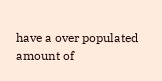have a over populated amount of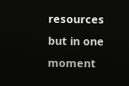resources but in one moment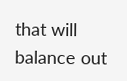that will balance out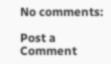No comments:

Post a Comment